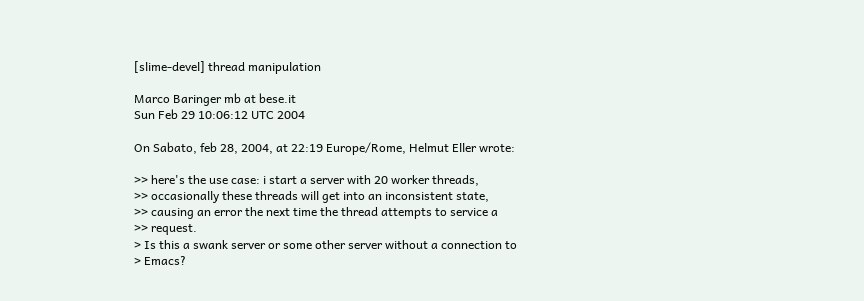[slime-devel] thread manipulation

Marco Baringer mb at bese.it
Sun Feb 29 10:06:12 UTC 2004

On Sabato, feb 28, 2004, at 22:19 Europe/Rome, Helmut Eller wrote:

>> here's the use case: i start a server with 20 worker threads,
>> occasionally these threads will get into an inconsistent state,
>> causing an error the next time the thread attempts to service a
>> request.
> Is this a swank server or some other server without a connection to
> Emacs?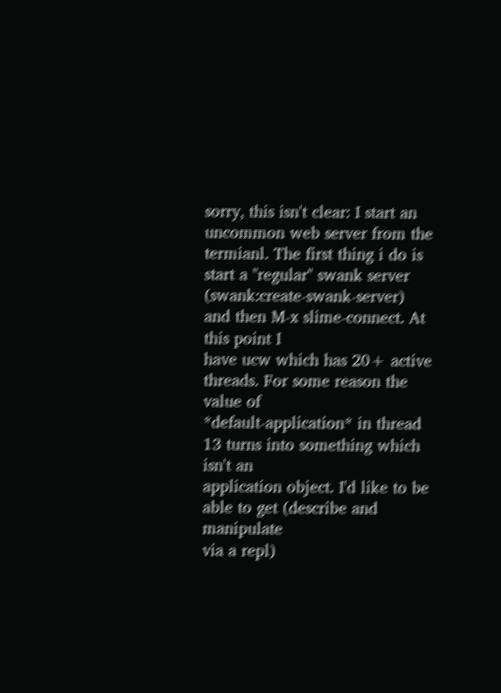sorry, this isn't clear: I start an uncommon web server from the
termianl. The first thing i do is start a "regular" swank server
(swank:create-swank-server) and then M-x slime-connect. At this point I
have ucw which has 20+ active threads. For some reason the value of
*default-application* in thread 13 turns into something which isn't an
application object. I'd like to be able to get (describe and manipulate
via a repl)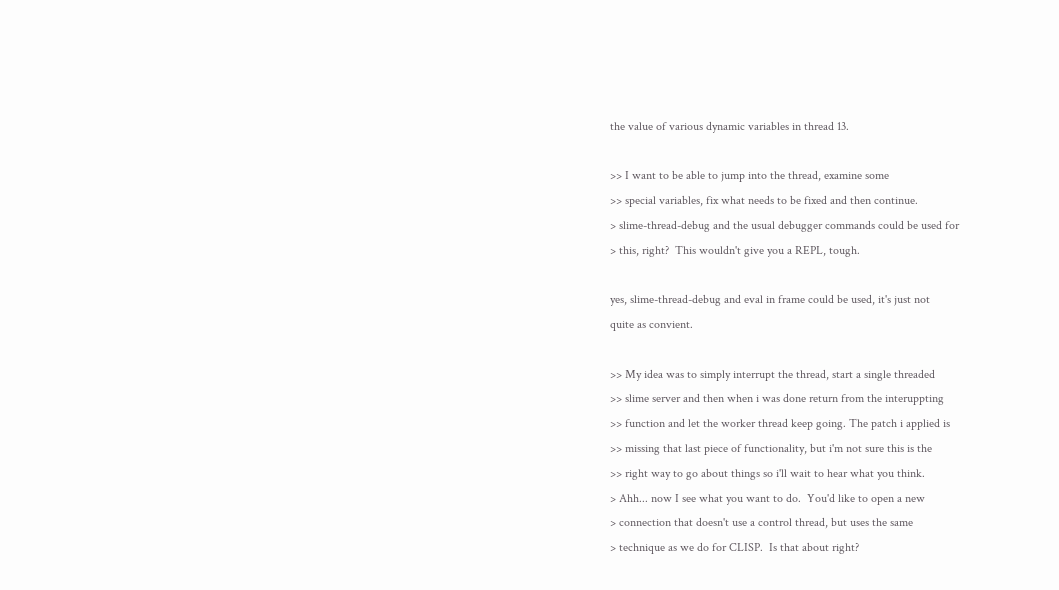the value of various dynamic variables in thread 13.

>> I want to be able to jump into the thread, examine some
>> special variables, fix what needs to be fixed and then continue.
> slime-thread-debug and the usual debugger commands could be used for
> this, right?  This wouldn't give you a REPL, tough.

yes, slime-thread-debug and eval in frame could be used, it's just not
quite as convient.

>> My idea was to simply interrupt the thread, start a single threaded
>> slime server and then when i was done return from the interuppting
>> function and let the worker thread keep going. The patch i applied is
>> missing that last piece of functionality, but i'm not sure this is the
>> right way to go about things so i'll wait to hear what you think.
> Ahh... now I see what you want to do.  You'd like to open a new
> connection that doesn't use a control thread, but uses the same
> technique as we do for CLISP.  Is that about right?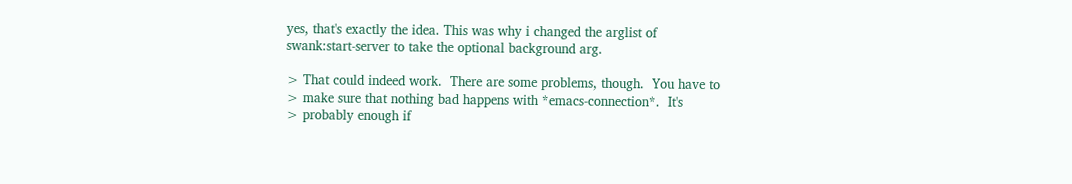yes, that's exactly the idea. This was why i changed the arglist of
swank:start-server to take the optional background arg.

> That could indeed work.  There are some problems, though.  You have to
> make sure that nothing bad happens with *emacs-connection*.  It's
> probably enough if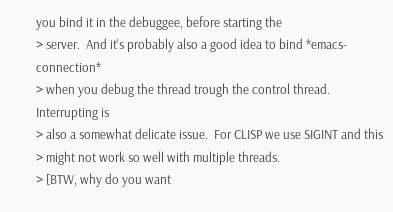you bind it in the debuggee, before starting the
> server.  And it's probably also a good idea to bind *emacs-connection*
> when you debug the thread trough the control thread.  Interrupting is
> also a somewhat delicate issue.  For CLISP we use SIGINT and this
> might not work so well with multiple threads.
> [BTW, why do you want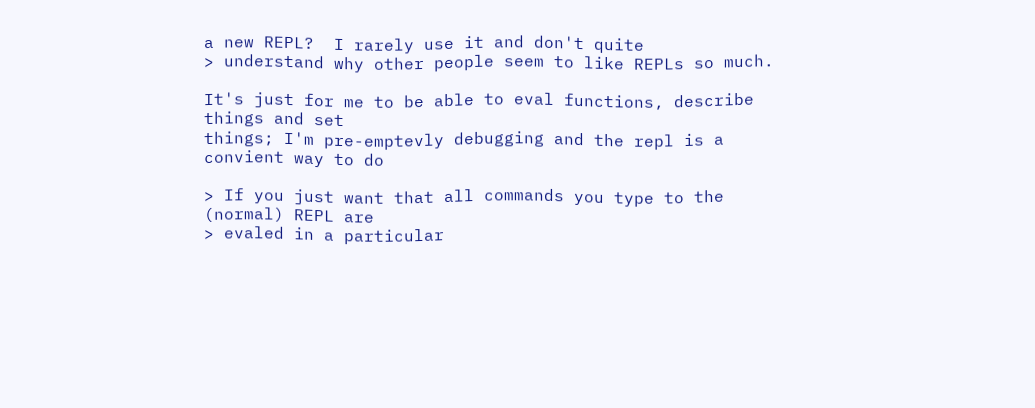a new REPL?  I rarely use it and don't quite
> understand why other people seem to like REPLs so much.

It's just for me to be able to eval functions, describe things and set
things; I'm pre-emptevly debugging and the repl is a convient way to do

> If you just want that all commands you type to the (normal) REPL are
> evaled in a particular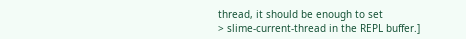thread, it should be enough to set
> slime-current-thread in the REPL buffer.]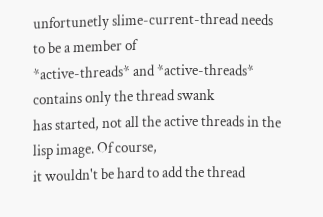unfortunetly slime-current-thread needs to be a member of
*active-threads* and *active-threads* contains only the thread swank
has started, not all the active threads in the lisp image. Of course,
it wouldn't be hard to add the thread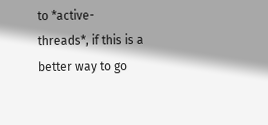to *active-threads*, if this is a
better way to go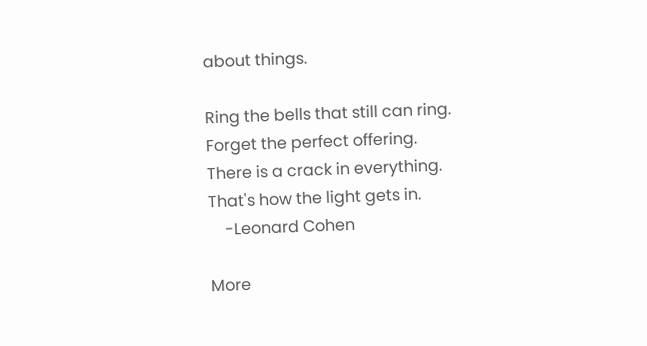about things.

Ring the bells that still can ring.
Forget the perfect offering.
There is a crack in everything.
That's how the light gets in.
    -Leonard Cohen

More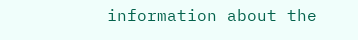information about the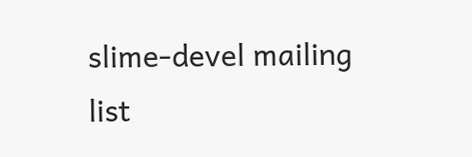slime-devel mailing list